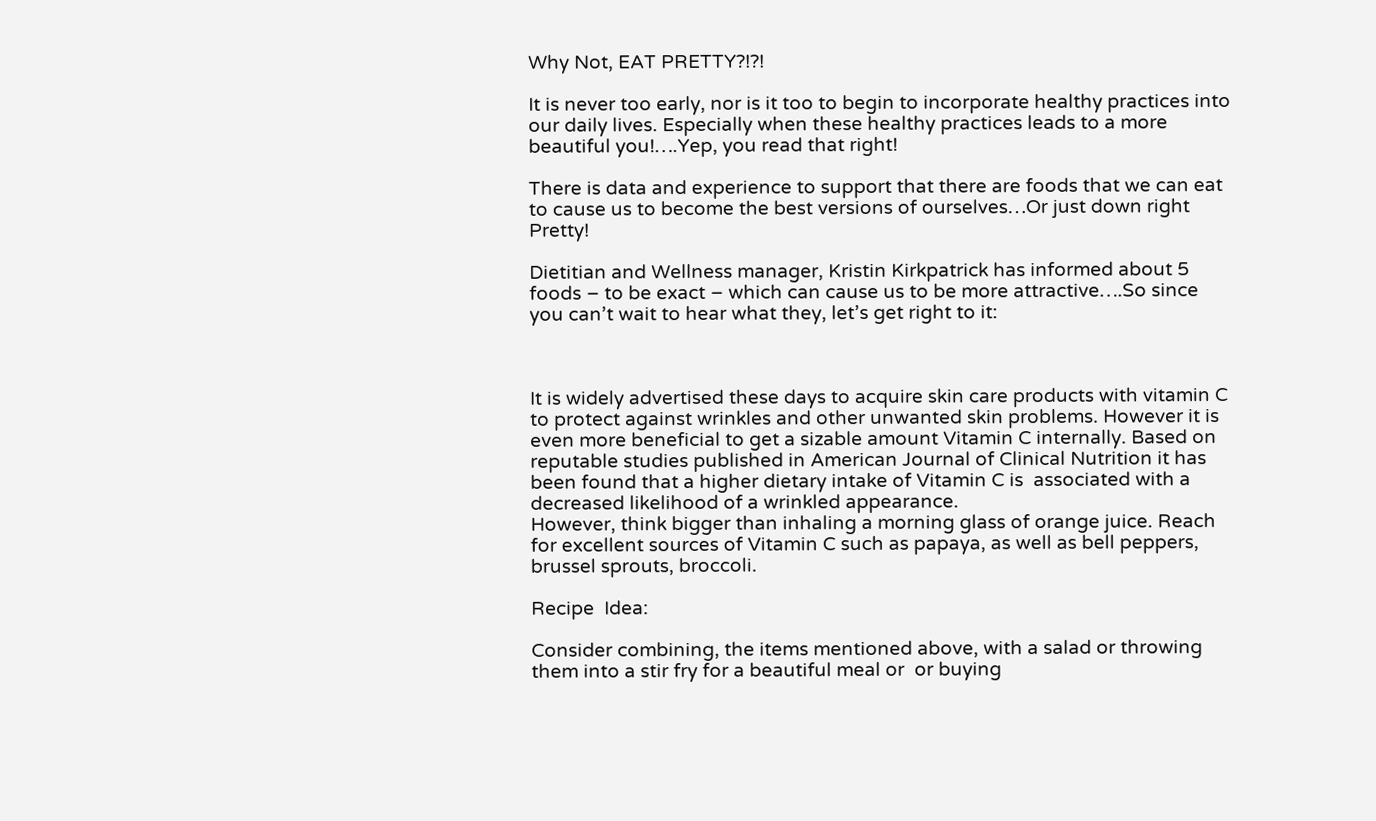Why Not, EAT PRETTY?!?!

It is never too early, nor is it too to begin to incorporate healthy practices into our daily lives. Especially when these healthy practices leads to a more beautiful you!….Yep, you read that right!

There is data and experience to support that there are foods that we can eat to cause us to become the best versions of ourselves…Or just down right Pretty!

Dietitian and Wellness manager, Kristin Kirkpatrick has informed about 5 foods – to be exact – which can cause us to be more attractive….So since you can’t wait to hear what they, let’s get right to it:



It is widely advertised these days to acquire skin care products with vitamin C to protect against wrinkles and other unwanted skin problems. However it is even more beneficial to get a sizable amount Vitamin C internally. Based on reputable studies published in American Journal of Clinical Nutrition it has been found that a higher dietary intake of Vitamin C is  associated with a decreased likelihood of a wrinkled appearance.
However, think bigger than inhaling a morning glass of orange juice. Reach for excellent sources of Vitamin C such as papaya, as well as bell peppers, brussel sprouts, broccoli.

Recipe  Idea:

Consider combining, the items mentioned above, with a salad or throwing them into a stir fry for a beautiful meal or  or buying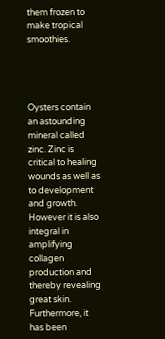them frozen to make tropical smoothies.




Oysters contain an astounding mineral called zinc. Zinc is critical to healing wounds as well as to development and growth. However it is also integral in amplifying collagen production and thereby revealing great skin. Furthermore, it has been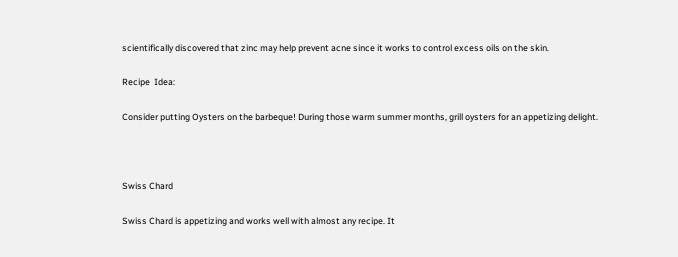scientifically discovered that zinc may help prevent acne since it works to control excess oils on the skin.

Recipe  Idea:

Consider putting Oysters on the barbeque! During those warm summer months, grill oysters for an appetizing delight.



Swiss Chard

Swiss Chard is appetizing and works well with almost any recipe. It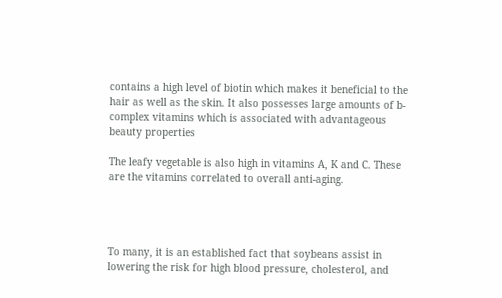contains a high level of biotin which makes it beneficial to the hair as well as the skin. It also possesses large amounts of b-complex vitamins which is associated with advantageous beauty properties

The leafy vegetable is also high in vitamins A, K and C. These are the vitamins correlated to overall anti-aging.




To many, it is an established fact that soybeans assist in lowering the risk for high blood pressure, cholesterol, and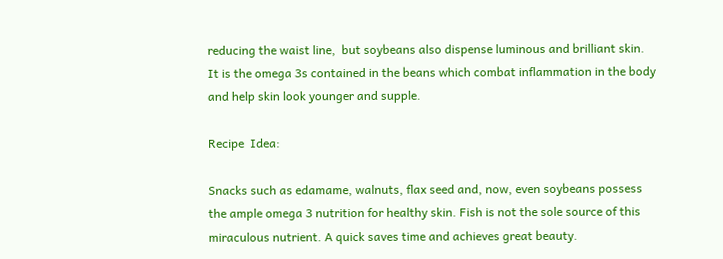reducing the waist line,  but soybeans also dispense luminous and brilliant skin. It is the omega 3s contained in the beans which combat inflammation in the body and help skin look younger and supple.

Recipe  Idea:

Snacks such as edamame, walnuts, flax seed and, now, even soybeans possess the ample omega 3 nutrition for healthy skin. Fish is not the sole source of this miraculous nutrient. A quick saves time and achieves great beauty.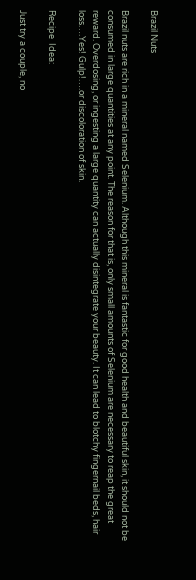Brazil Nuts

Brazil nuts are rich in a mineral named Selenium. Although this mineral is fantastic for good health and beautiful skin, it should not be consumed in large quantities at any point. The reason for that is, only small amounts of Selenium are necessary to reap the great reward. Overdosing, or ingesting a large quantity can actually disintegrate your beauty. It can lead to blotchy fingernail beds, hair loss….Yes! Gulp!….or discoloration of skin.

Recipe  Idea:

Just try a couple, no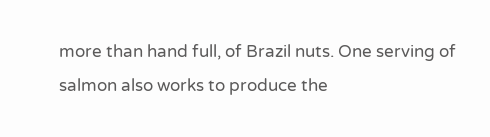more than hand full, of Brazil nuts. One serving of salmon also works to produce the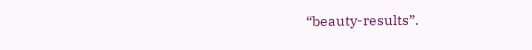“beauty-results”.